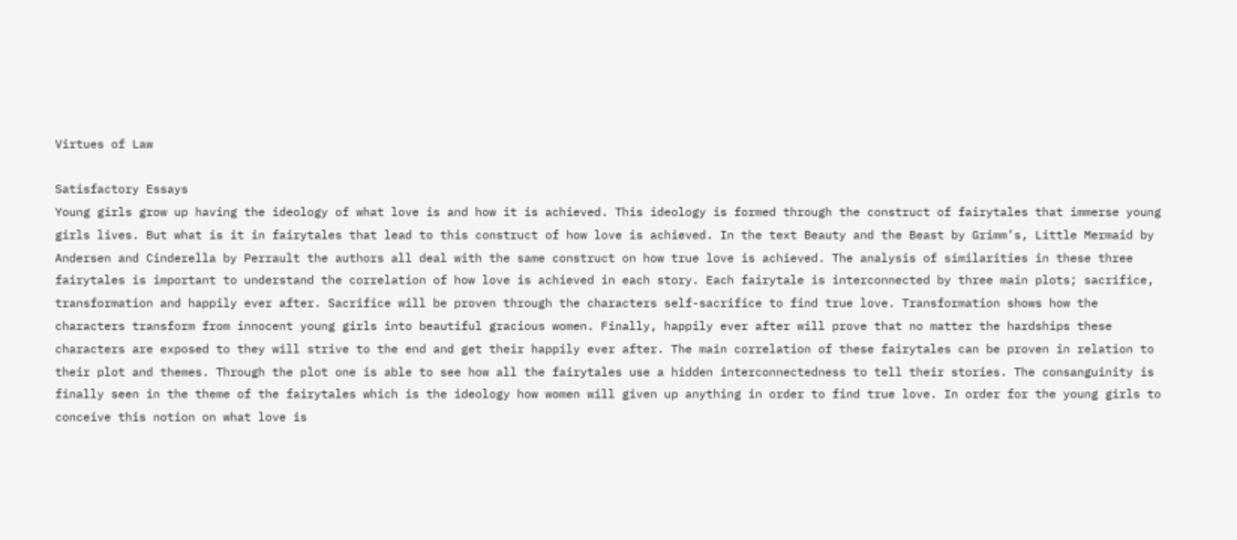Virtues of Law

Satisfactory Essays
Young girls grow up having the ideology of what love is and how it is achieved. This ideology is formed through the construct of fairytales that immerse young girls lives. But what is it in fairytales that lead to this construct of how love is achieved. In the text Beauty and the Beast by Grimm’s, Little Mermaid by Andersen and Cinderella by Perrault the authors all deal with the same construct on how true love is achieved. The analysis of similarities in these three fairytales is important to understand the correlation of how love is achieved in each story. Each fairytale is interconnected by three main plots; sacrifice, transformation and happily ever after. Sacrifice will be proven through the characters self-sacrifice to find true love. Transformation shows how the characters transform from innocent young girls into beautiful gracious women. Finally, happily ever after will prove that no matter the hardships these characters are exposed to they will strive to the end and get their happily ever after. The main correlation of these fairytales can be proven in relation to their plot and themes. Through the plot one is able to see how all the fairytales use a hidden interconnectedness to tell their stories. The consanguinity is finally seen in the theme of the fairytales which is the ideology how women will given up anything in order to find true love. In order for the young girls to conceive this notion on what love is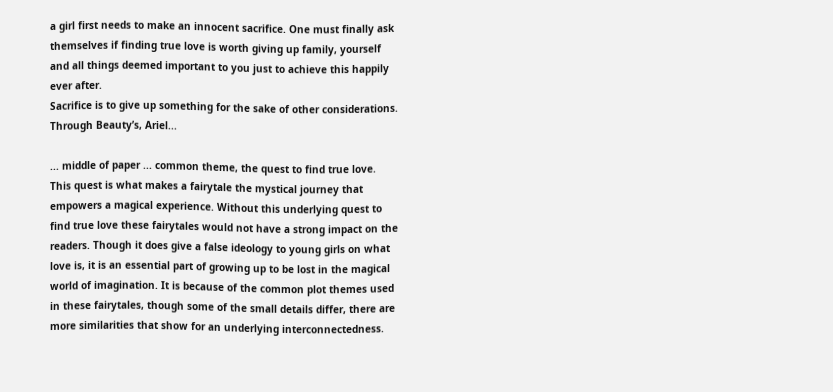a girl first needs to make an innocent sacrifice. One must finally ask themselves if finding true love is worth giving up family, yourself and all things deemed important to you just to achieve this happily ever after.
Sacrifice is to give up something for the sake of other considerations. Through Beauty’s, Ariel...

... middle of paper ... common theme, the quest to find true love. This quest is what makes a fairytale the mystical journey that empowers a magical experience. Without this underlying quest to find true love these fairytales would not have a strong impact on the readers. Though it does give a false ideology to young girls on what love is, it is an essential part of growing up to be lost in the magical world of imagination. It is because of the common plot themes used in these fairytales, though some of the small details differ, there are more similarities that show for an underlying interconnectedness.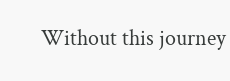Without this journey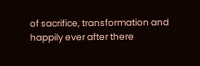of sacrifice, transformation and happily ever after there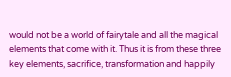would not be a world of fairytale and all the magical elements that come with it. Thus it is from these three key elements, sacrifice, transformation and happily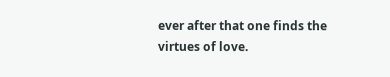ever after that one finds the virtues of love.